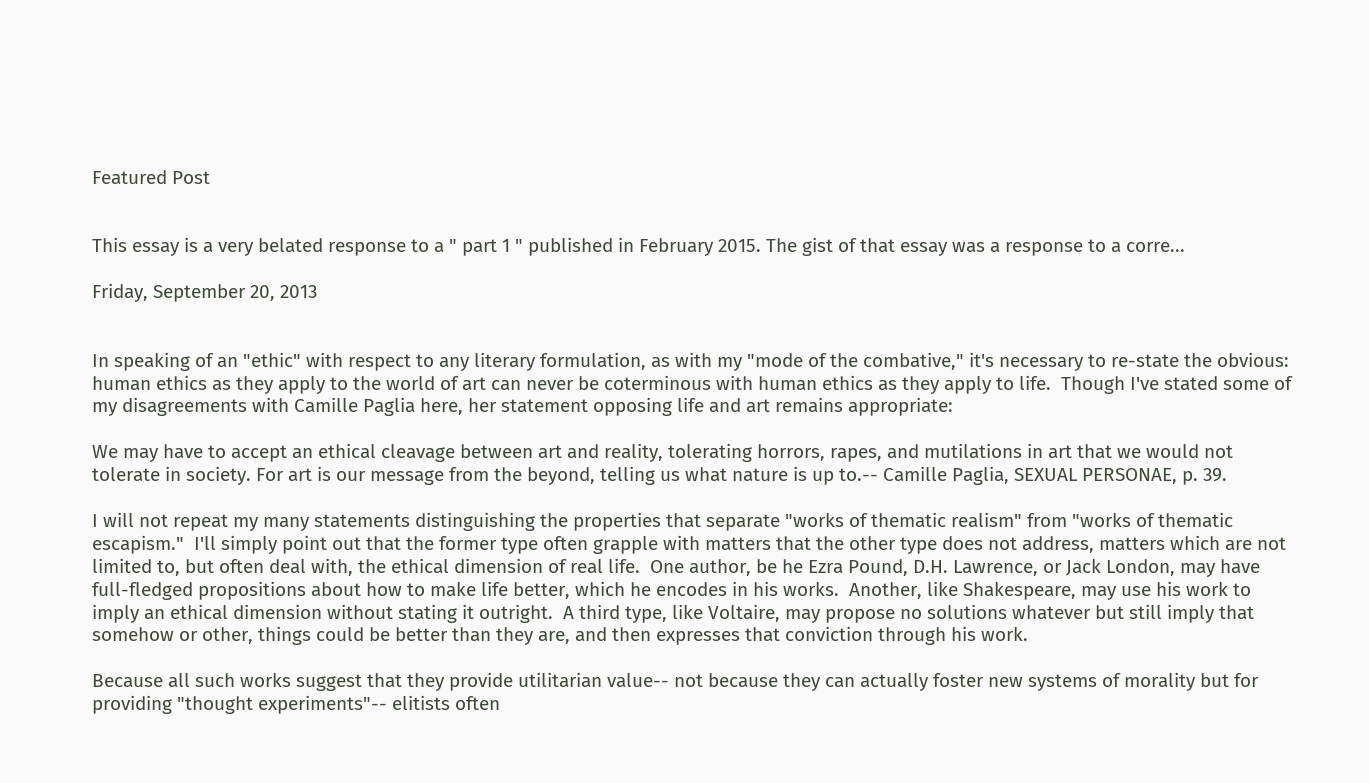Featured Post


This essay is a very belated response to a " part 1 " published in February 2015. The gist of that essay was a response to a corre...

Friday, September 20, 2013


In speaking of an "ethic" with respect to any literary formulation, as with my "mode of the combative," it's necessary to re-state the obvious: human ethics as they apply to the world of art can never be coterminous with human ethics as they apply to life.  Though I've stated some of my disagreements with Camille Paglia here, her statement opposing life and art remains appropriate:

We may have to accept an ethical cleavage between art and reality, tolerating horrors, rapes, and mutilations in art that we would not tolerate in society. For art is our message from the beyond, telling us what nature is up to.-- Camille Paglia, SEXUAL PERSONAE, p. 39.

I will not repeat my many statements distinguishing the properties that separate "works of thematic realism" from "works of thematic escapism."  I'll simply point out that the former type often grapple with matters that the other type does not address, matters which are not limited to, but often deal with, the ethical dimension of real life.  One author, be he Ezra Pound, D.H. Lawrence, or Jack London, may have full-fledged propositions about how to make life better, which he encodes in his works.  Another, like Shakespeare, may use his work to imply an ethical dimension without stating it outright.  A third type, like Voltaire, may propose no solutions whatever but still imply that somehow or other, things could be better than they are, and then expresses that conviction through his work.

Because all such works suggest that they provide utilitarian value-- not because they can actually foster new systems of morality but for providing "thought experiments"-- elitists often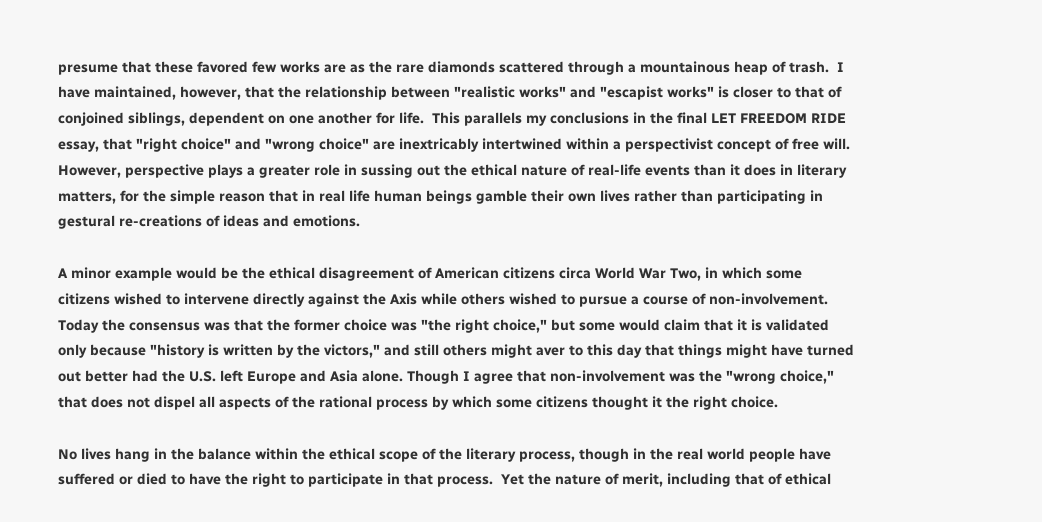presume that these favored few works are as the rare diamonds scattered through a mountainous heap of trash.  I have maintained, however, that the relationship between "realistic works" and "escapist works" is closer to that of conjoined siblings, dependent on one another for life.  This parallels my conclusions in the final LET FREEDOM RIDE essay, that "right choice" and "wrong choice" are inextricably intertwined within a perspectivist concept of free will.  However, perspective plays a greater role in sussing out the ethical nature of real-life events than it does in literary matters, for the simple reason that in real life human beings gamble their own lives rather than participating in gestural re-creations of ideas and emotions.

A minor example would be the ethical disagreement of American citizens circa World War Two, in which some citizens wished to intervene directly against the Axis while others wished to pursue a course of non-involvement.  Today the consensus was that the former choice was "the right choice," but some would claim that it is validated only because "history is written by the victors," and still others might aver to this day that things might have turned out better had the U.S. left Europe and Asia alone. Though I agree that non-involvement was the "wrong choice," that does not dispel all aspects of the rational process by which some citizens thought it the right choice.

No lives hang in the balance within the ethical scope of the literary process, though in the real world people have suffered or died to have the right to participate in that process.  Yet the nature of merit, including that of ethical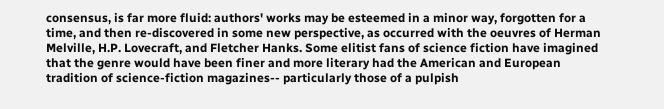consensus, is far more fluid: authors' works may be esteemed in a minor way, forgotten for a time, and then re-discovered in some new perspective, as occurred with the oeuvres of Herman Melville, H.P. Lovecraft, and Fletcher Hanks. Some elitist fans of science fiction have imagined that the genre would have been finer and more literary had the American and European tradition of science-fiction magazines-- particularly those of a pulpish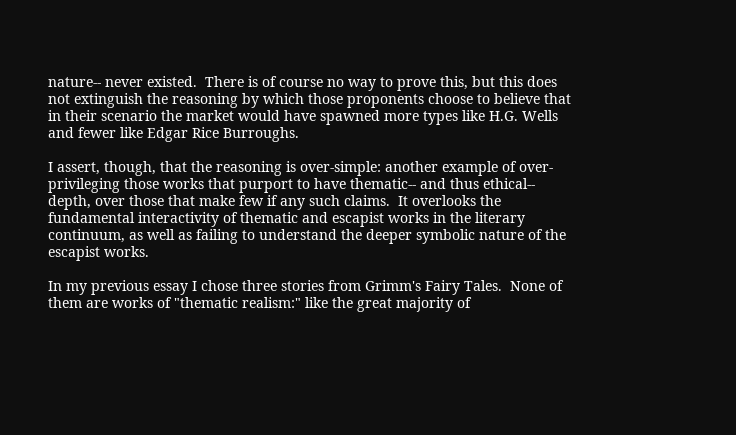nature-- never existed.  There is of course no way to prove this, but this does not extinguish the reasoning by which those proponents choose to believe that in their scenario the market would have spawned more types like H.G. Wells and fewer like Edgar Rice Burroughs.

I assert, though, that the reasoning is over-simple: another example of over-privileging those works that purport to have thematic-- and thus ethical-- depth, over those that make few if any such claims.  It overlooks the fundamental interactivity of thematic and escapist works in the literary continuum, as well as failing to understand the deeper symbolic nature of the escapist works.

In my previous essay I chose three stories from Grimm's Fairy Tales.  None of them are works of "thematic realism:" like the great majority of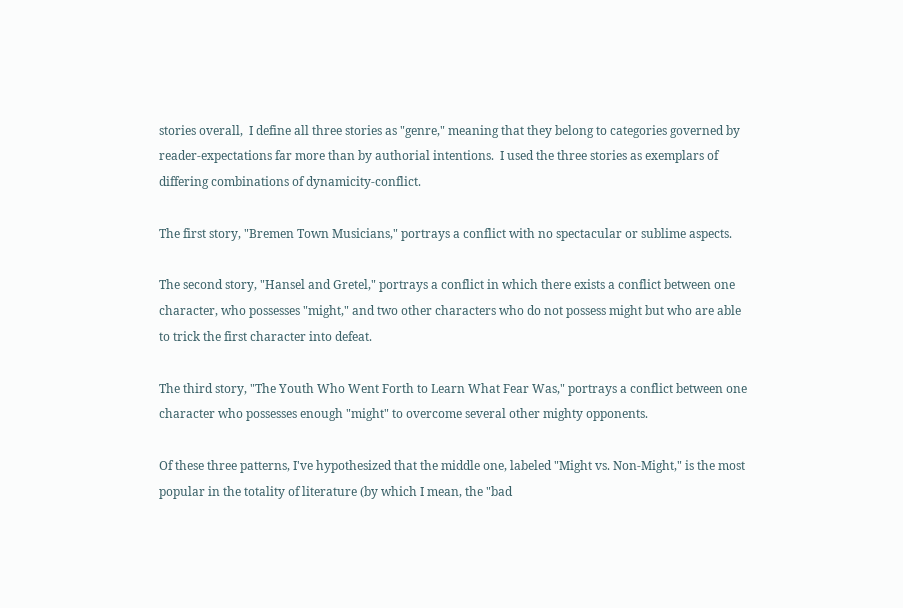stories overall,  I define all three stories as "genre," meaning that they belong to categories governed by reader-expectations far more than by authorial intentions.  I used the three stories as exemplars of differing combinations of dynamicity-conflict.

The first story, "Bremen Town Musicians," portrays a conflict with no spectacular or sublime aspects.

The second story, "Hansel and Gretel," portrays a conflict in which there exists a conflict between one character, who possesses "might," and two other characters who do not possess might but who are able to trick the first character into defeat.

The third story, "The Youth Who Went Forth to Learn What Fear Was," portrays a conflict between one character who possesses enough "might" to overcome several other mighty opponents.

Of these three patterns, I've hypothesized that the middle one, labeled "Might vs. Non-Might," is the most popular in the totality of literature (by which I mean, the "bad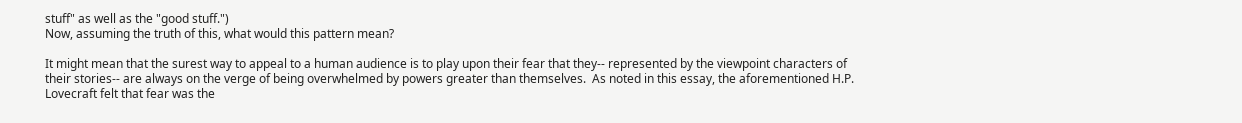stuff" as well as the "good stuff.")
Now, assuming the truth of this, what would this pattern mean?

It might mean that the surest way to appeal to a human audience is to play upon their fear that they-- represented by the viewpoint characters of their stories-- are always on the verge of being overwhelmed by powers greater than themselves.  As noted in this essay, the aforementioned H.P. Lovecraft felt that fear was the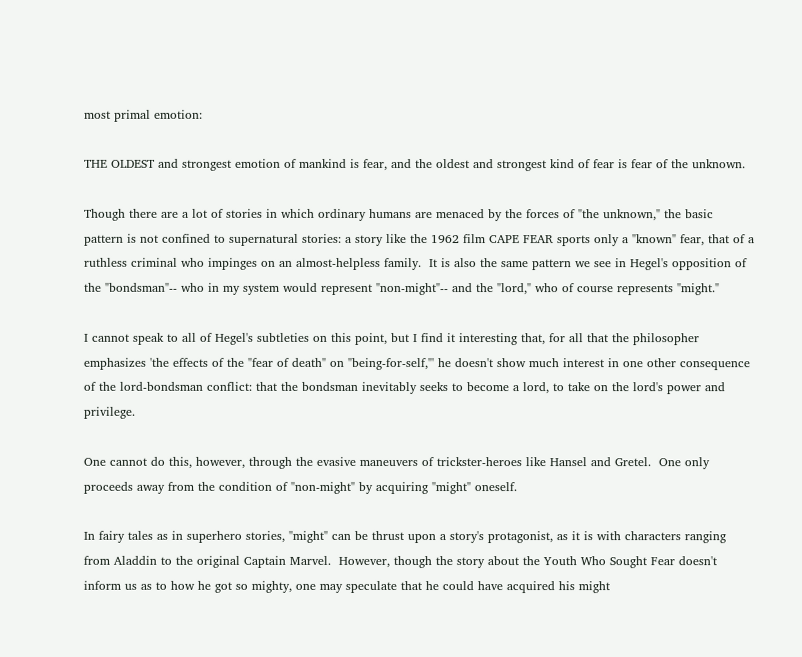most primal emotion:

THE OLDEST and strongest emotion of mankind is fear, and the oldest and strongest kind of fear is fear of the unknown.

Though there are a lot of stories in which ordinary humans are menaced by the forces of "the unknown," the basic pattern is not confined to supernatural stories: a story like the 1962 film CAPE FEAR sports only a "known" fear, that of a ruthless criminal who impinges on an almost-helpless family.  It is also the same pattern we see in Hegel's opposition of the "bondsman"-- who in my system would represent "non-might"-- and the "lord," who of course represents "might."

I cannot speak to all of Hegel's subtleties on this point, but I find it interesting that, for all that the philosopher emphasizes 'the effects of the "fear of death" on "being-for-self,"' he doesn't show much interest in one other consequence of the lord-bondsman conflict: that the bondsman inevitably seeks to become a lord, to take on the lord's power and privilege.

One cannot do this, however, through the evasive maneuvers of trickster-heroes like Hansel and Gretel.  One only proceeds away from the condition of "non-might" by acquiring "might" oneself.

In fairy tales as in superhero stories, "might" can be thrust upon a story's protagonist, as it is with characters ranging from Aladdin to the original Captain Marvel.  However, though the story about the Youth Who Sought Fear doesn't inform us as to how he got so mighty, one may speculate that he could have acquired his might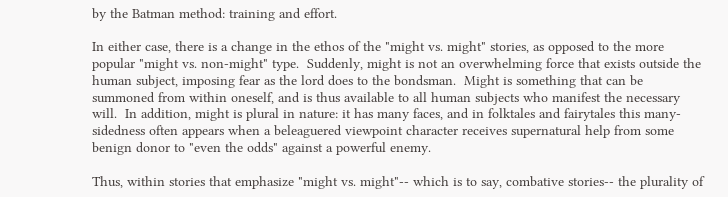by the Batman method: training and effort.

In either case, there is a change in the ethos of the "might vs. might" stories, as opposed to the more popular "might vs. non-might" type.  Suddenly, might is not an overwhelming force that exists outside the human subject, imposing fear as the lord does to the bondsman.  Might is something that can be summoned from within oneself, and is thus available to all human subjects who manifest the necessary will.  In addition, might is plural in nature: it has many faces, and in folktales and fairytales this many-sidedness often appears when a beleaguered viewpoint character receives supernatural help from some benign donor to "even the odds" against a powerful enemy.

Thus, within stories that emphasize "might vs. might"-- which is to say, combative stories-- the plurality of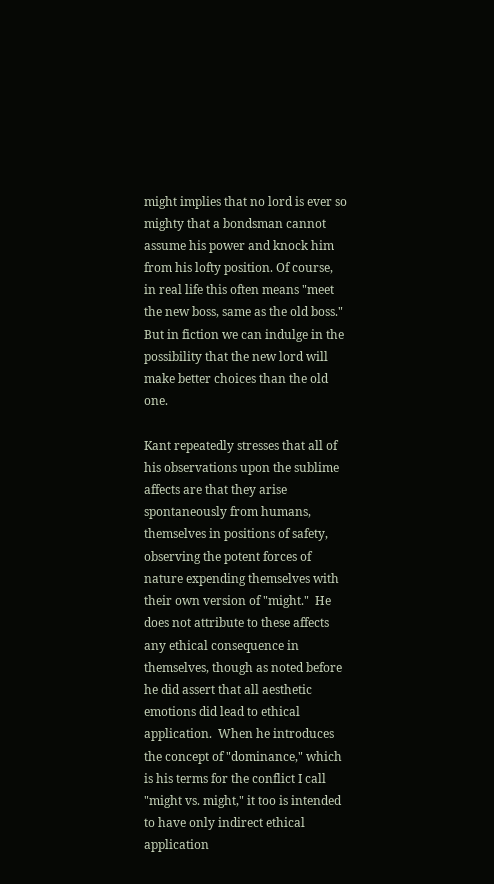might implies that no lord is ever so mighty that a bondsman cannot assume his power and knock him from his lofty position. Of course, in real life this often means "meet the new boss, same as the old boss."  But in fiction we can indulge in the possibility that the new lord will make better choices than the old one.

Kant repeatedly stresses that all of his observations upon the sublime affects are that they arise spontaneously from humans, themselves in positions of safety, observing the potent forces of nature expending themselves with their own version of "might."  He does not attribute to these affects any ethical consequence in themselves, though as noted before he did assert that all aesthetic emotions did lead to ethical application.  When he introduces the concept of "dominance," which is his terms for the conflict I call "might vs. might," it too is intended to have only indirect ethical application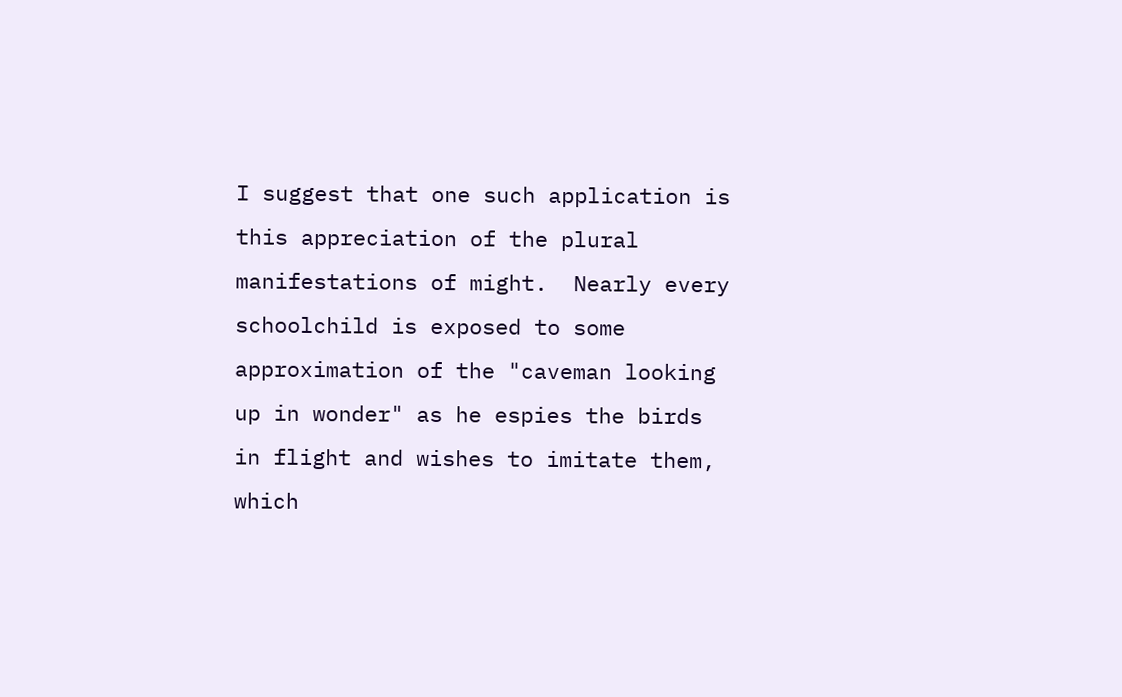I suggest that one such application is this appreciation of the plural manifestations of might.  Nearly every schoolchild is exposed to some approximation of the "caveman looking up in wonder" as he espies the birds in flight and wishes to imitate them, which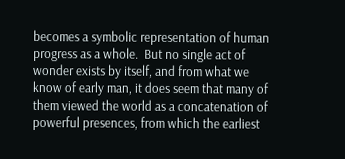becomes a symbolic representation of human progress as a whole.  But no single act of wonder exists by itself, and from what we know of early man, it does seem that many of them viewed the world as a concatenation of powerful presences, from which the earliest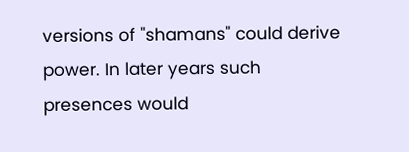versions of "shamans" could derive power. In later years such presences would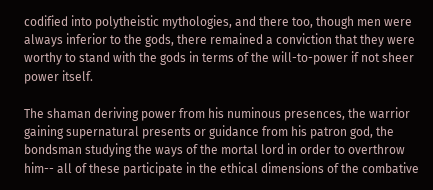codified into polytheistic mythologies, and there too, though men were always inferior to the gods, there remained a conviction that they were worthy to stand with the gods in terms of the will-to-power if not sheer power itself.

The shaman deriving power from his numinous presences, the warrior gaining supernatural presents or guidance from his patron god, the bondsman studying the ways of the mortal lord in order to overthrow him-- all of these participate in the ethical dimensions of the combative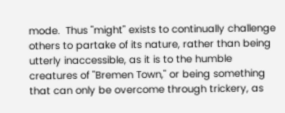mode.  Thus "might" exists to continually challenge others to partake of its nature, rather than being utterly inaccessible, as it is to the humble creatures of "Bremen Town," or being something that can only be overcome through trickery, as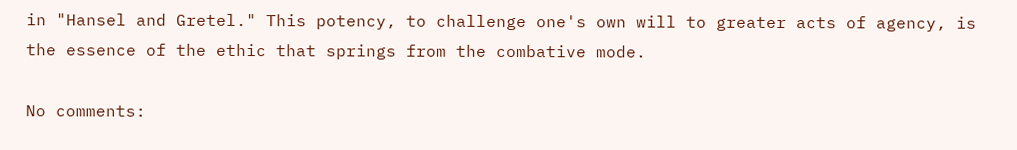in "Hansel and Gretel." This potency, to challenge one's own will to greater acts of agency, is the essence of the ethic that springs from the combative mode.

No comments: